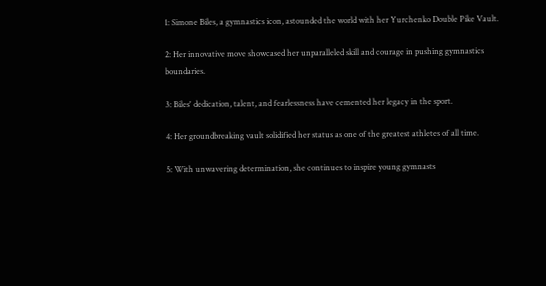1: Simone Biles, a gymnastics icon, astounded the world with her Yurchenko Double Pike Vault.

2: Her innovative move showcased her unparalleled skill and courage in pushing gymnastics boundaries.

3: Biles' dedication, talent, and fearlessness have cemented her legacy in the sport.

4: Her groundbreaking vault solidified her status as one of the greatest athletes of all time.

5: With unwavering determination, she continues to inspire young gymnasts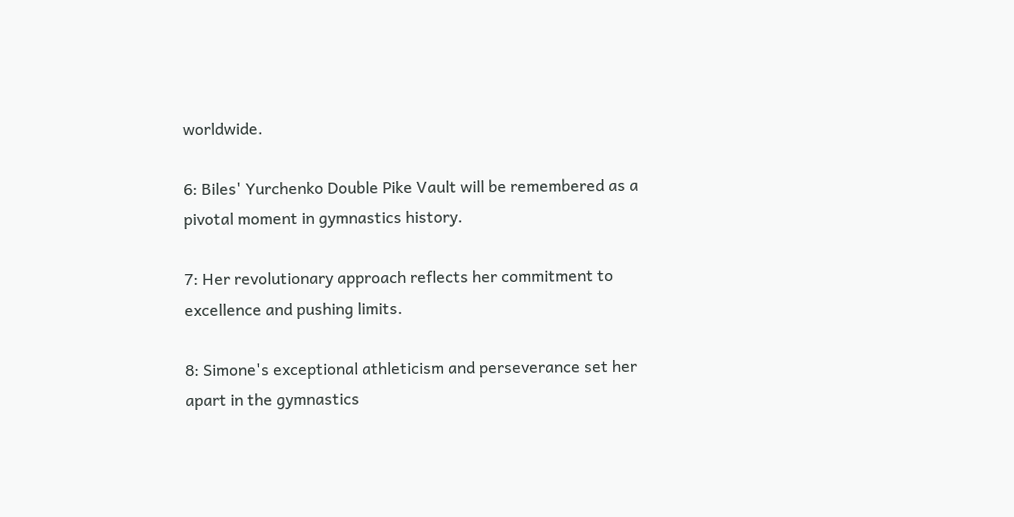worldwide.

6: Biles' Yurchenko Double Pike Vault will be remembered as a pivotal moment in gymnastics history.

7: Her revolutionary approach reflects her commitment to excellence and pushing limits.

8: Simone's exceptional athleticism and perseverance set her apart in the gymnastics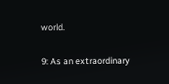world.

9: As an extraordinary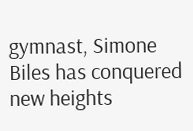gymnast, Simone Biles has conquered new heights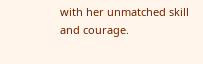with her unmatched skill and courage.